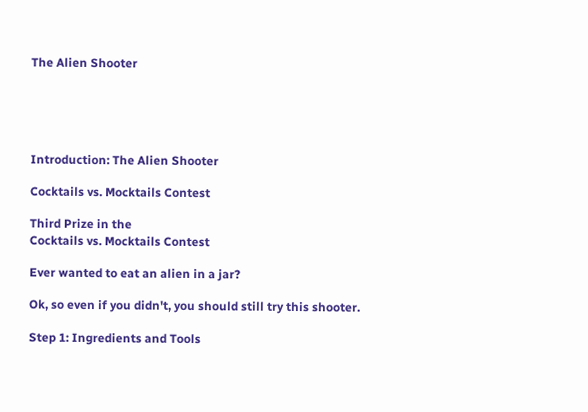The Alien Shooter





Introduction: The Alien Shooter

Cocktails vs. Mocktails Contest

Third Prize in the
Cocktails vs. Mocktails Contest

Ever wanted to eat an alien in a jar?

Ok, so even if you didn't, you should still try this shooter.

Step 1: Ingredients and Tools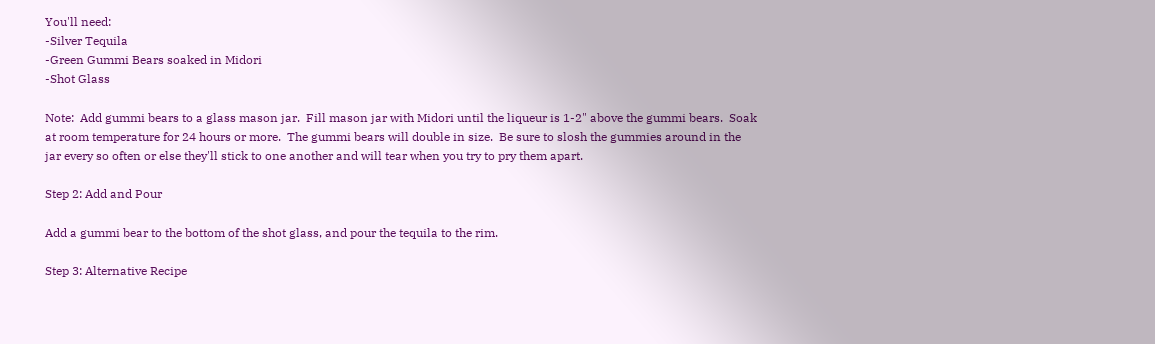You'll need:
-Silver Tequila
-Green Gummi Bears soaked in Midori
-Shot Glass

Note:  Add gummi bears to a glass mason jar.  Fill mason jar with Midori until the liqueur is 1-2" above the gummi bears.  Soak at room temperature for 24 hours or more.  The gummi bears will double in size.  Be sure to slosh the gummies around in the jar every so often or else they'll stick to one another and will tear when you try to pry them apart.

Step 2: Add and Pour

Add a gummi bear to the bottom of the shot glass, and pour the tequila to the rim.

Step 3: Alternative Recipe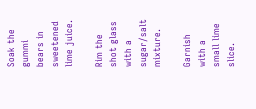Soak the gummi bears in sweetened lime juice.

Rim the shot glass with a sugar/salt mixture.

Garnish with a small lime slice.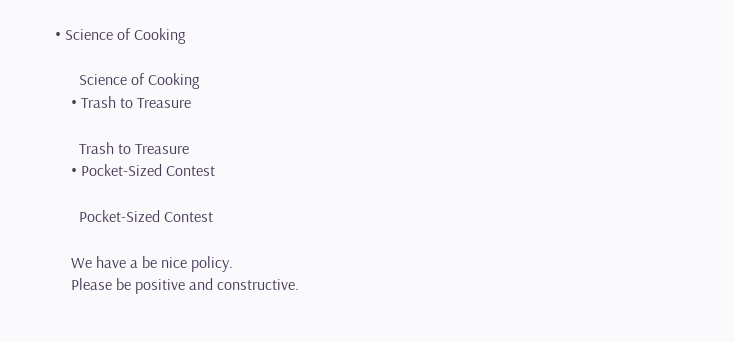• Science of Cooking

      Science of Cooking
    • Trash to Treasure

      Trash to Treasure
    • Pocket-Sized Contest

      Pocket-Sized Contest

    We have a be nice policy.
    Please be positive and constructive.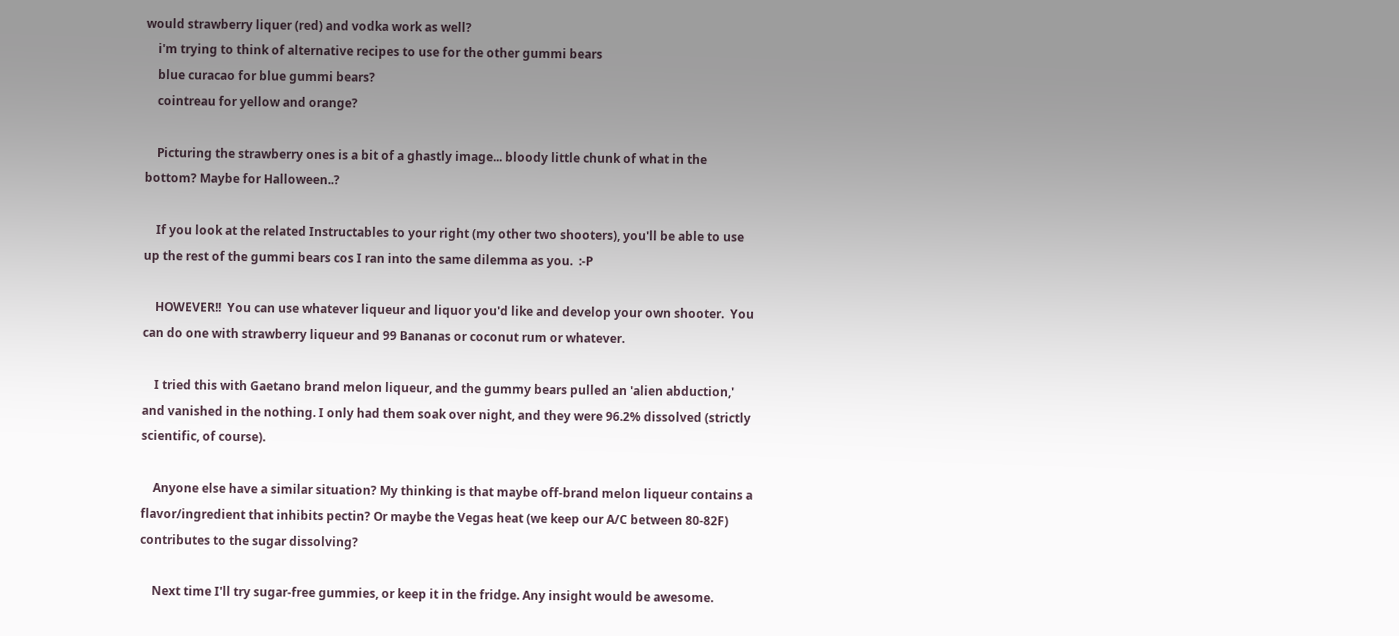would strawberry liquer (red) and vodka work as well?
    i'm trying to think of alternative recipes to use for the other gummi bears
    blue curacao for blue gummi bears?
    cointreau for yellow and orange?

    Picturing the strawberry ones is a bit of a ghastly image... bloody little chunk of what in the bottom? Maybe for Halloween..?

    If you look at the related Instructables to your right (my other two shooters), you'll be able to use up the rest of the gummi bears cos I ran into the same dilemma as you.  :-P

    HOWEVER!!  You can use whatever liqueur and liquor you'd like and develop your own shooter.  You can do one with strawberry liqueur and 99 Bananas or coconut rum or whatever.

    I tried this with Gaetano brand melon liqueur, and the gummy bears pulled an 'alien abduction,' and vanished in the nothing. I only had them soak over night, and they were 96.2% dissolved (strictly scientific, of course).

    Anyone else have a similar situation? My thinking is that maybe off-brand melon liqueur contains a flavor/ingredient that inhibits pectin? Or maybe the Vegas heat (we keep our A/C between 80-82F) contributes to the sugar dissolving?

    Next time I'll try sugar-free gummies, or keep it in the fridge. Any insight would be awesome.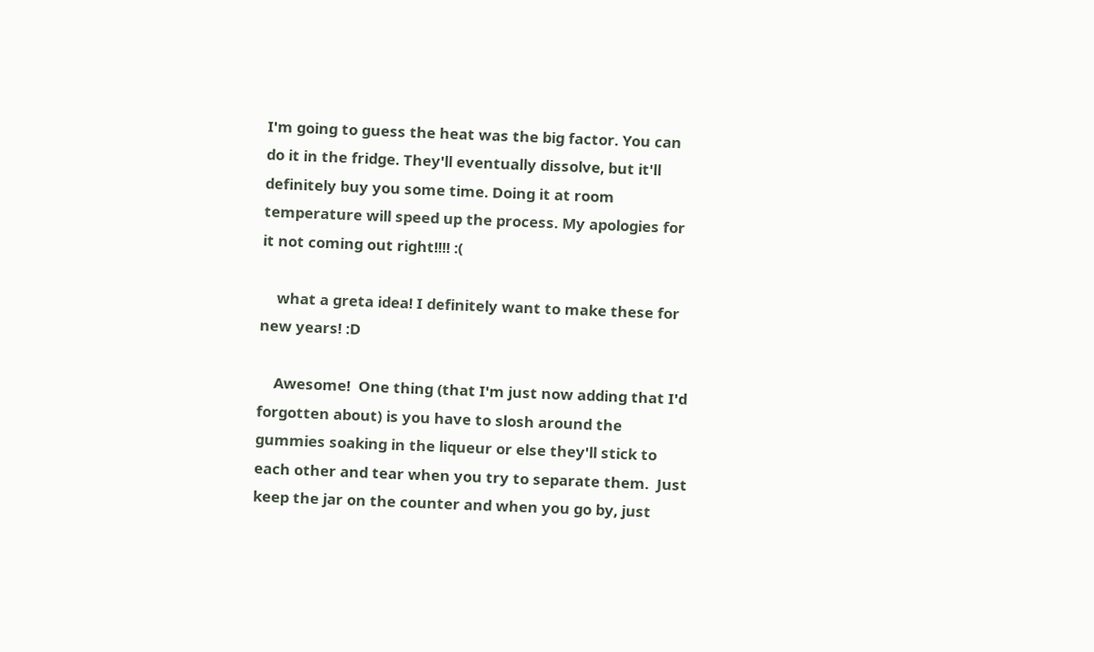I'm going to guess the heat was the big factor. You can do it in the fridge. They'll eventually dissolve, but it'll definitely buy you some time. Doing it at room temperature will speed up the process. My apologies for it not coming out right!!!! :(

    what a greta idea! I definitely want to make these for new years! :D

    Awesome!  One thing (that I'm just now adding that I'd forgotten about) is you have to slosh around the gummies soaking in the liqueur or else they'll stick to each other and tear when you try to separate them.  Just keep the jar on the counter and when you go by, just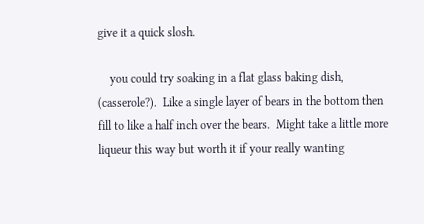give it a quick slosh.

    you could try soaking in a flat glass baking dish, (casserole?).  Like a single layer of bears in the bottom then fill to like a half inch over the bears.  Might take a little more liqueur this way but worth it if your really wanting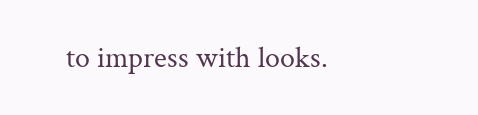to impress with looks.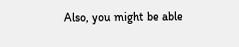Also, you might be able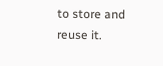to store and reuse it.